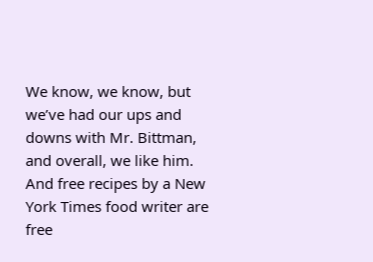We know, we know, but we’ve had our ups and downs with Mr. Bittman, and overall, we like him. And free recipes by a New York Times food writer are free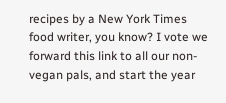recipes by a New York Times food writer, you know? I vote we forward this link to all our non-vegan pals, and start the year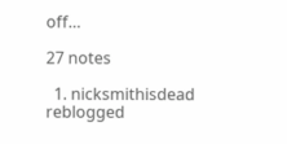off…

27 notes

  1. nicksmithisdead reblogged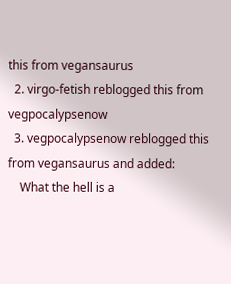this from vegansaurus
  2. virgo-fetish reblogged this from vegpocalypsenow
  3. vegpocalypsenow reblogged this from vegansaurus and added:
    What the hell is a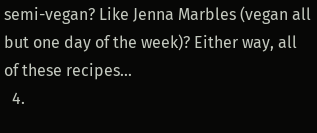semi-vegan? Like Jenna Marbles (vegan all but one day of the week)? Either way, all of these recipes...
  4.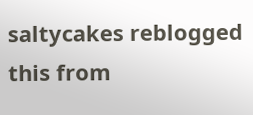saltycakes reblogged this from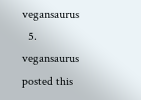vegansaurus
  5. vegansaurus posted this